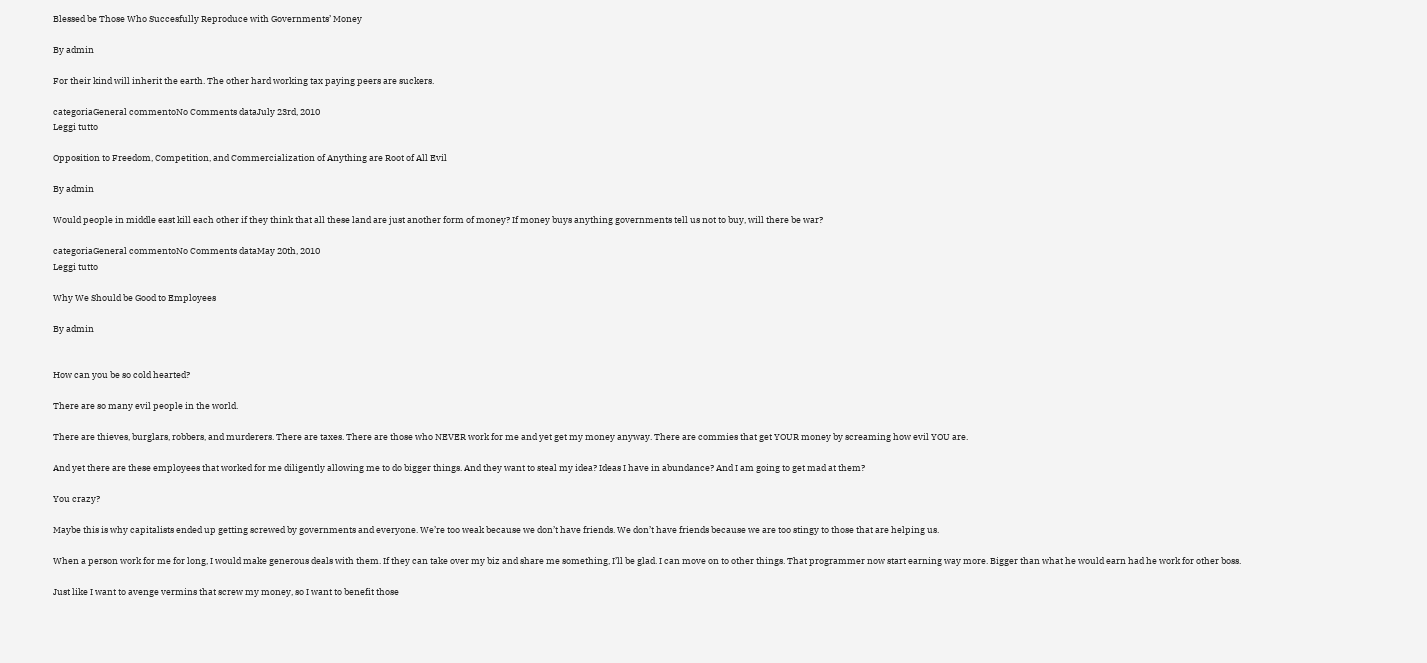Blessed be Those Who Succesfully Reproduce with Governments’ Money

By admin

For their kind will inherit the earth. The other hard working tax paying peers are suckers.

categoriaGeneral commentoNo Comments dataJuly 23rd, 2010
Leggi tutto

Opposition to Freedom, Competition, and Commercialization of Anything are Root of All Evil

By admin

Would people in middle east kill each other if they think that all these land are just another form of money? If money buys anything governments tell us not to buy, will there be war?

categoriaGeneral commentoNo Comments dataMay 20th, 2010
Leggi tutto

Why We Should be Good to Employees

By admin


How can you be so cold hearted?

There are so many evil people in the world.

There are thieves, burglars, robbers, and murderers. There are taxes. There are those who NEVER work for me and yet get my money anyway. There are commies that get YOUR money by screaming how evil YOU are.

And yet there are these employees that worked for me diligently allowing me to do bigger things. And they want to steal my idea? Ideas I have in abundance? And I am going to get mad at them?

You crazy?

Maybe this is why capitalists ended up getting screwed by governments and everyone. We’re too weak because we don’t have friends. We don’t have friends because we are too stingy to those that are helping us.

When a person work for me for long, I would make generous deals with them. If they can take over my biz and share me something, I’ll be glad. I can move on to other things. That programmer now start earning way more. Bigger than what he would earn had he work for other boss.

Just like I want to avenge vermins that screw my money, so I want to benefit those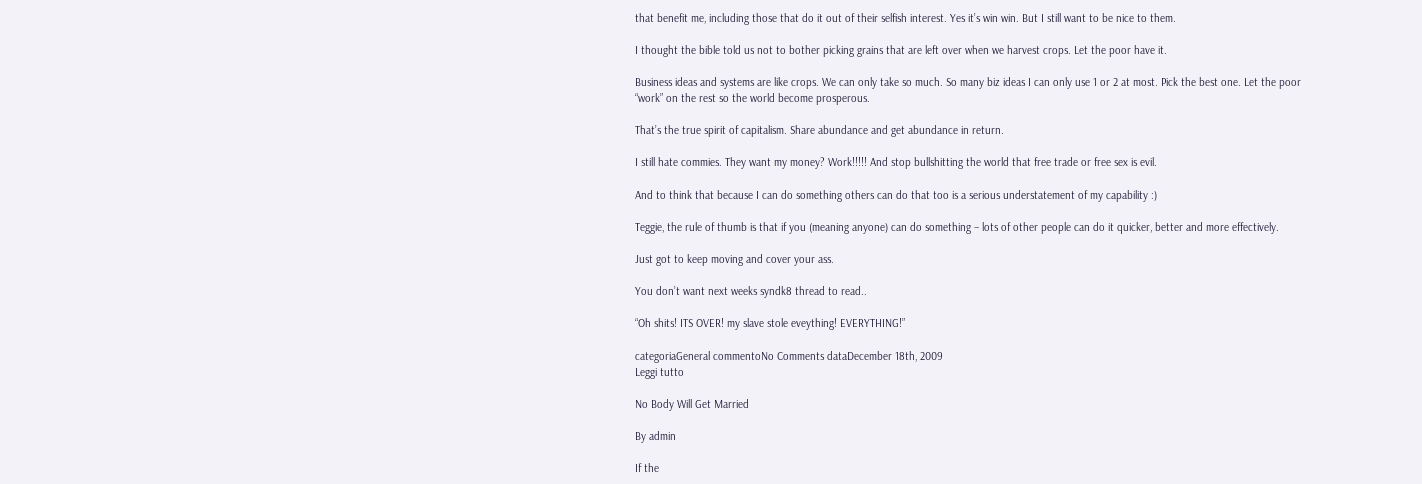that benefit me, including those that do it out of their selfish interest. Yes it’s win win. But I still want to be nice to them.

I thought the bible told us not to bother picking grains that are left over when we harvest crops. Let the poor have it.

Business ideas and systems are like crops. We can only take so much. So many biz ideas I can only use 1 or 2 at most. Pick the best one. Let the poor “work” on the rest so the world become prosperous.

That’s the true spirit of capitalism. Share abundance and get abundance in return.

I still hate commies. They want my money? Work!!!!! And stop bullshitting the world that free trade or free sex is evil.

And to think that because I can do something others can do that too is a serious understatement of my capability :)

Teggie, the rule of thumb is that if you (meaning anyone) can do something – lots of other people can do it quicker, better and more effectively.

Just got to keep moving and cover your ass.

You don’t want next weeks syndk8 thread to read..

“Oh shits! ITS OVER! my slave stole eveything! EVERYTHING!”

categoriaGeneral commentoNo Comments dataDecember 18th, 2009
Leggi tutto

No Body Will Get Married

By admin

If the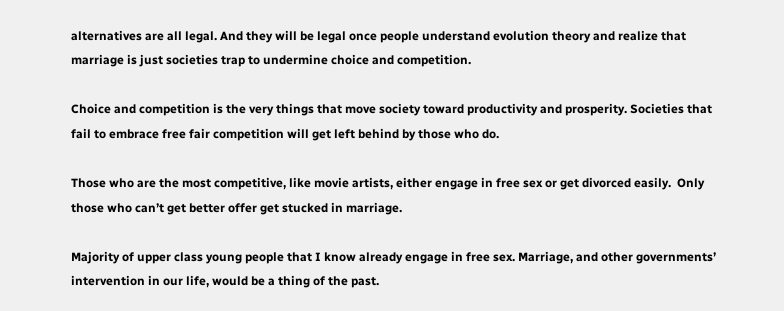alternatives are all legal. And they will be legal once people understand evolution theory and realize that marriage is just societies trap to undermine choice and competition.

Choice and competition is the very things that move society toward productivity and prosperity. Societies that fail to embrace free fair competition will get left behind by those who do.

Those who are the most competitive, like movie artists, either engage in free sex or get divorced easily.  Only those who can’t get better offer get stucked in marriage.

Majority of upper class young people that I know already engage in free sex. Marriage, and other governments’ intervention in our life, would be a thing of the past.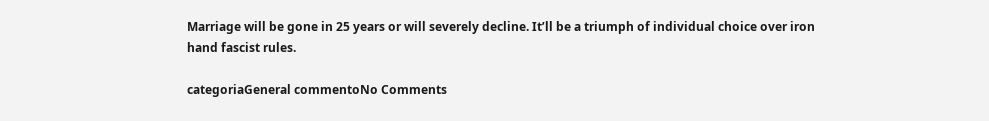Marriage will be gone in 25 years or will severely decline. It’ll be a triumph of individual choice over iron hand fascist rules.

categoriaGeneral commentoNo Comments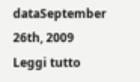dataSeptember 26th, 2009
Leggi tutto